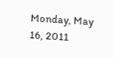Monday, May 16, 2011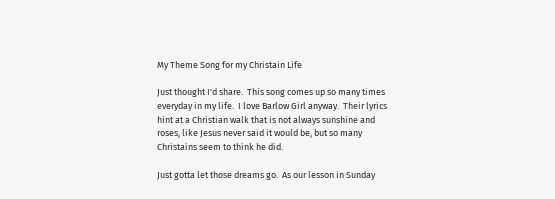My Theme Song for my Christain Life

Just thought I'd share.  This song comes up so many times everyday in my life.  I love Barlow Girl anyway.  Their lyrics hint at a Christian walk that is not always sunshine and roses, like Jesus never said it would be, but so many Christains seem to think he did.

Just gotta let those dreams go.  As our lesson in Sunday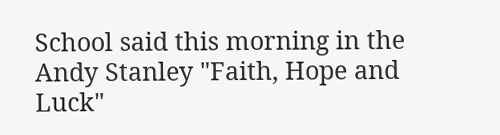School said this morning in the Andy Stanley "Faith, Hope and Luck"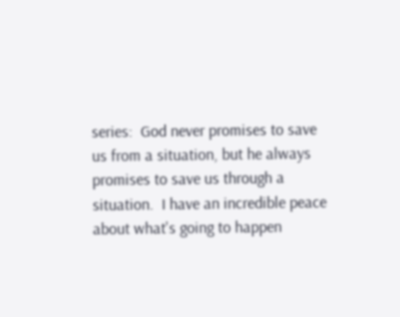series:  God never promises to save us from a situation, but he always promises to save us through a situation.  I have an incredible peace about what's going to happen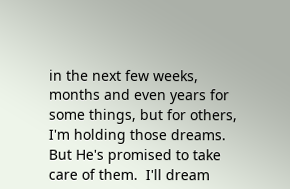in the next few weeks, months and even years for some things, but for others, I'm holding those dreams.  But He's promised to take care of them.  I'll dream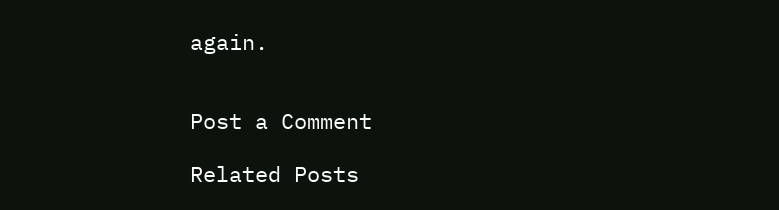again.


Post a Comment

Related Posts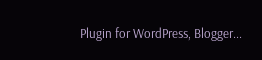Plugin for WordPress, Blogger...